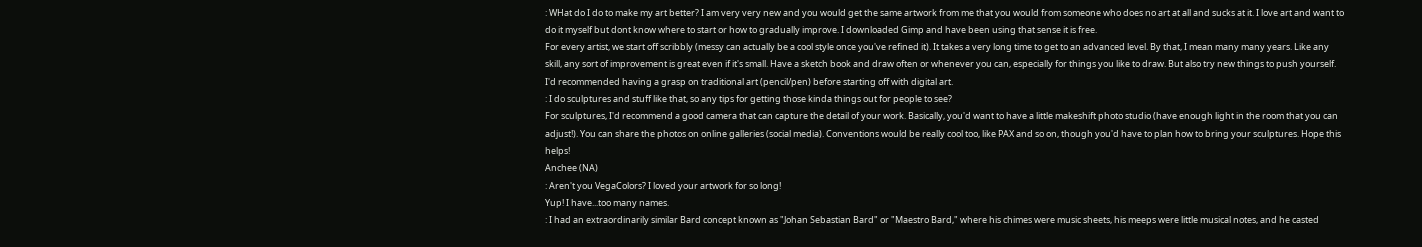: WHat do I do to make my art better? I am very very new and you would get the same artwork from me that you would from someone who does no art at all and sucks at it. I love art and want to do it myself but dont know where to start or how to gradually improve. I downloaded Gimp and have been using that sense it is free.
For every artist, we start off scribbly (messy can actually be a cool style once you've refined it). It takes a very long time to get to an advanced level. By that, I mean many many years. Like any skill, any sort of improvement is great even if it's small. Have a sketch book and draw often or whenever you can, especially for things you like to draw. But also try new things to push yourself. I'd recommended having a grasp on traditional art (pencil/pen) before starting off with digital art.
: I do sculptures and stuff like that, so any tips for getting those kinda things out for people to see?
For sculptures, I'd recommend a good camera that can capture the detail of your work. Basically, you'd want to have a little makeshift photo studio (have enough light in the room that you can adjust!). You can share the photos on online galleries (social media). Conventions would be really cool too, like PAX and so on, though you'd have to plan how to bring your sculptures. Hope this helps!
Anchee (NA)
: Aren't you VegaColors? I loved your artwork for so long!
Yup! I have...too many names.
: I had an extraordinarily similar Bard concept known as "Johan Sebastian Bard" or "Maestro Bard," where his chimes were music sheets, his meeps were little musical notes, and he casted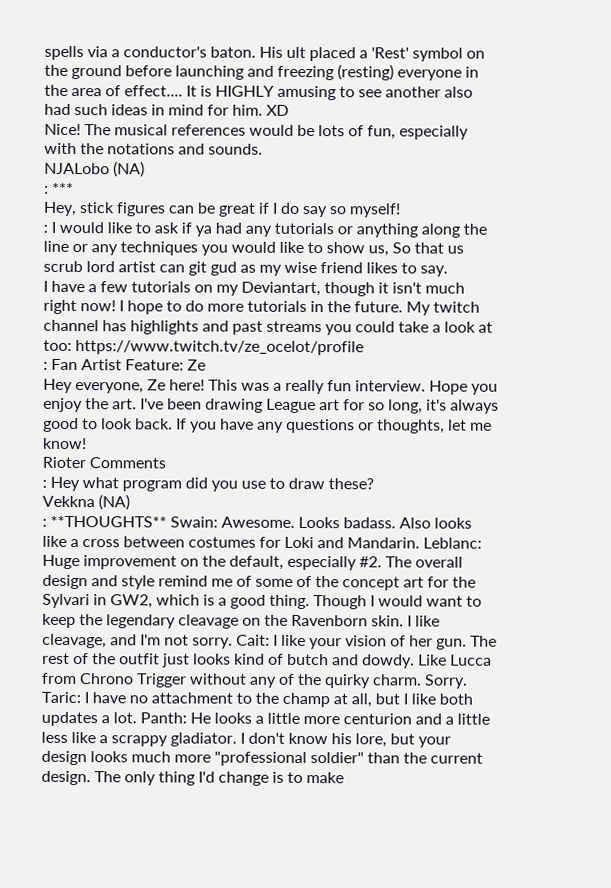spells via a conductor's baton. His ult placed a 'Rest' symbol on the ground before launching and freezing (resting) everyone in the area of effect.... It is HIGHLY amusing to see another also had such ideas in mind for him. XD
Nice! The musical references would be lots of fun, especially with the notations and sounds.
NJALobo (NA)
: ***
Hey, stick figures can be great if I do say so myself!
: I would like to ask if ya had any tutorials or anything along the line or any techniques you would like to show us, So that us scrub lord artist can git gud as my wise friend likes to say.
I have a few tutorials on my Deviantart, though it isn't much right now! I hope to do more tutorials in the future. My twitch channel has highlights and past streams you could take a look at too: https://www.twitch.tv/ze_ocelot/profile
: Fan Artist Feature: Ze
Hey everyone, Ze here! This was a really fun interview. Hope you enjoy the art. I've been drawing League art for so long, it's always good to look back. If you have any questions or thoughts, let me know!
Rioter Comments
: Hey what program did you use to draw these?
Vekkna (NA)
: **THOUGHTS** Swain: Awesome. Looks badass. Also looks like a cross between costumes for Loki and Mandarin. Leblanc: Huge improvement on the default, especially #2. The overall design and style remind me of some of the concept art for the Sylvari in GW2, which is a good thing. Though I would want to keep the legendary cleavage on the Ravenborn skin. I like cleavage, and I'm not sorry. Cait: I like your vision of her gun. The rest of the outfit just looks kind of butch and dowdy. Like Lucca from Chrono Trigger without any of the quirky charm. Sorry. Taric: I have no attachment to the champ at all, but I like both updates a lot. Panth: He looks a little more centurion and a little less like a scrappy gladiator. I don't know his lore, but your design looks much more "professional soldier" than the current design. The only thing I'd change is to make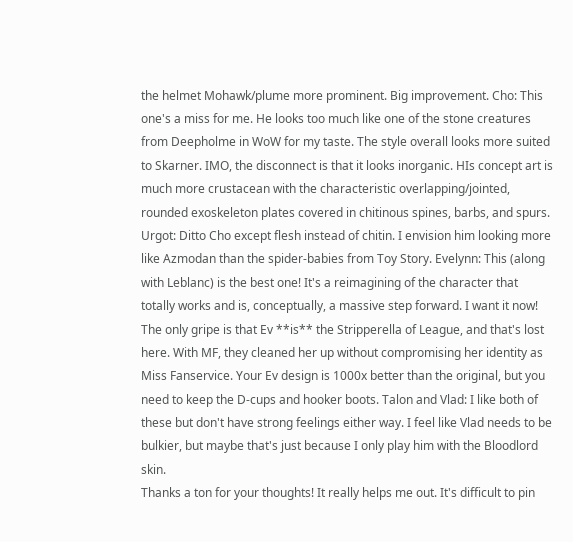the helmet Mohawk/plume more prominent. Big improvement. Cho: This one's a miss for me. He looks too much like one of the stone creatures from Deepholme in WoW for my taste. The style overall looks more suited to Skarner. IMO, the disconnect is that it looks inorganic. HIs concept art is much more crustacean with the characteristic overlapping/jointed, rounded exoskeleton plates covered in chitinous spines, barbs, and spurs. Urgot: Ditto Cho except flesh instead of chitin. I envision him looking more like Azmodan than the spider-babies from Toy Story. Evelynn: This (along with Leblanc) is the best one! It's a reimagining of the character that totally works and is, conceptually, a massive step forward. I want it now! The only gripe is that Ev **is** the Stripperella of League, and that's lost here. With MF, they cleaned her up without compromising her identity as Miss Fanservice. Your Ev design is 1000x better than the original, but you need to keep the D-cups and hooker boots. Talon and Vlad: I like both of these but don't have strong feelings either way. I feel like Vlad needs to be bulkier, but maybe that's just because I only play him with the Bloodlord skin.
Thanks a ton for your thoughts! It really helps me out. It's difficult to pin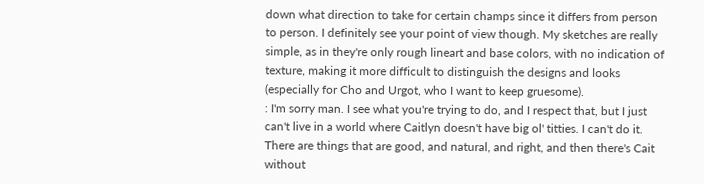down what direction to take for certain champs since it differs from person to person. I definitely see your point of view though. My sketches are really simple, as in they're only rough lineart and base colors, with no indication of texture, making it more difficult to distinguish the designs and looks (especially for Cho and Urgot, who I want to keep gruesome).
: I'm sorry man. I see what you're trying to do, and I respect that, but I just can't live in a world where Caitlyn doesn't have big ol' titties. I can't do it. There are things that are good, and natural, and right, and then there's Cait without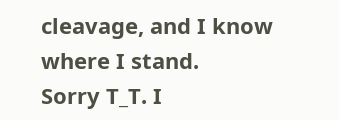cleavage, and I know where I stand.
Sorry T_T. I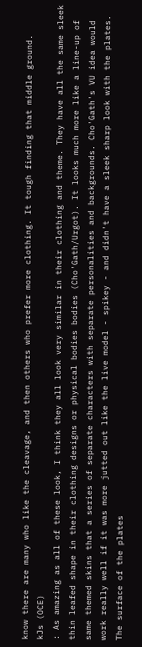know there are many who like the cleavage, and then others who prefer more clothing. It tough finding that middle ground.
kJs (OCE)
: As amazing as all of these look, I think they all look very similar in their clothing and theme. They have all the same sleek thin leafed shape in their clothing designs or physical bodies bodies (Cho'Gath/Urgot). It looks much more like a line-up of same themed skins that a series of separate characters with separate personalities and backgrounds. Cho'Gath's VU idea would work really well if it was more jutted out like the live model - spikey - and didn't have a sleek sharp look with the plates. The surface of the plates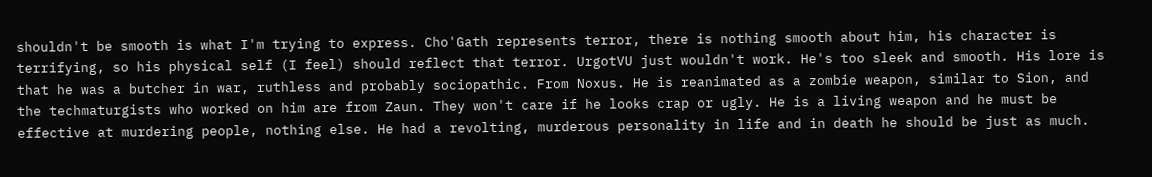shouldn't be smooth is what I'm trying to express. Cho'Gath represents terror, there is nothing smooth about him, his character is terrifying, so his physical self (I feel) should reflect that terror. UrgotVU just wouldn't work. He's too sleek and smooth. His lore is that he was a butcher in war, ruthless and probably sociopathic. From Noxus. He is reanimated as a zombie weapon, similar to Sion, and the techmaturgists who worked on him are from Zaun. They won't care if he looks crap or ugly. He is a living weapon and he must be effective at murdering people, nothing else. He had a revolting, murderous personality in life and in death he should be just as much.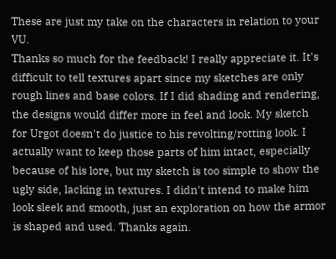These are just my take on the characters in relation to your VU.
Thanks so much for the feedback! I really appreciate it. It's difficult to tell textures apart since my sketches are only rough lines and base colors. If I did shading and rendering, the designs would differ more in feel and look. My sketch for Urgot doesn't do justice to his revolting/rotting look. I actually want to keep those parts of him intact, especially because of his lore, but my sketch is too simple to show the ugly side, lacking in textures. I didn't intend to make him look sleek and smooth, just an exploration on how the armor is shaped and used. Thanks again.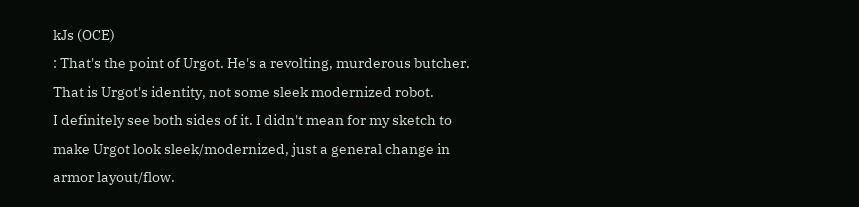kJs (OCE)
: That's the point of Urgot. He's a revolting, murderous butcher. That is Urgot's identity, not some sleek modernized robot.
I definitely see both sides of it. I didn't mean for my sketch to make Urgot look sleek/modernized, just a general change in armor layout/flow.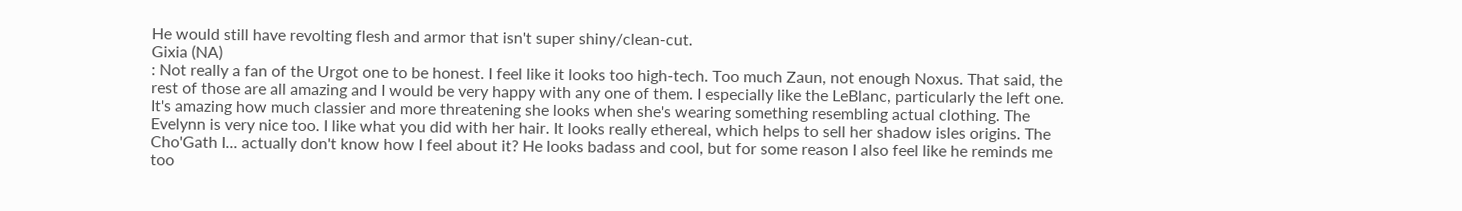He would still have revolting flesh and armor that isn't super shiny/clean-cut.
Gixia (NA)
: Not really a fan of the Urgot one to be honest. I feel like it looks too high-tech. Too much Zaun, not enough Noxus. That said, the rest of those are all amazing and I would be very happy with any one of them. I especially like the LeBlanc, particularly the left one. It's amazing how much classier and more threatening she looks when she's wearing something resembling actual clothing. The Evelynn is very nice too. I like what you did with her hair. It looks really ethereal, which helps to sell her shadow isles origins. The Cho'Gath I... actually don't know how I feel about it? He looks badass and cool, but for some reason I also feel like he reminds me too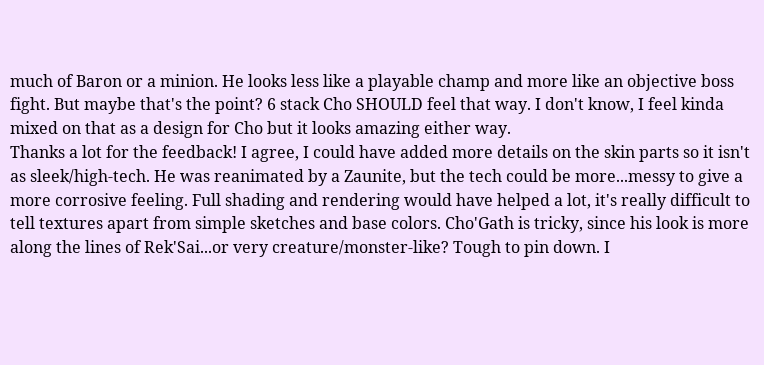much of Baron or a minion. He looks less like a playable champ and more like an objective boss fight. But maybe that's the point? 6 stack Cho SHOULD feel that way. I don't know, I feel kinda mixed on that as a design for Cho but it looks amazing either way.
Thanks a lot for the feedback! I agree, I could have added more details on the skin parts so it isn't as sleek/high-tech. He was reanimated by a Zaunite, but the tech could be more...messy to give a more corrosive feeling. Full shading and rendering would have helped a lot, it's really difficult to tell textures apart from simple sketches and base colors. Cho'Gath is tricky, since his look is more along the lines of Rek'Sai...or very creature/monster-like? Tough to pin down. I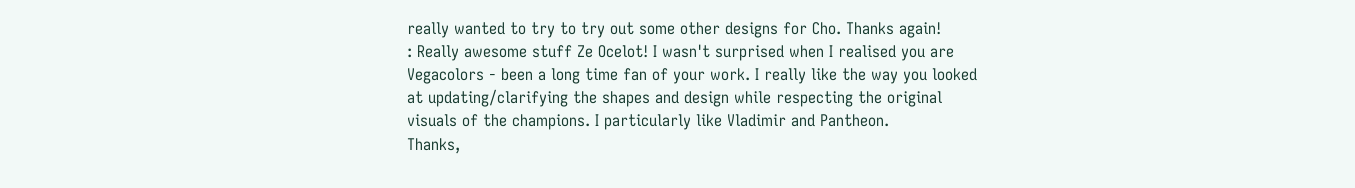really wanted to try to try out some other designs for Cho. Thanks again!
: Really awesome stuff Ze Ocelot! I wasn't surprised when I realised you are Vegacolors - been a long time fan of your work. I really like the way you looked at updating/clarifying the shapes and design while respecting the original visuals of the champions. I particularly like Vladimir and Pantheon.
Thanks,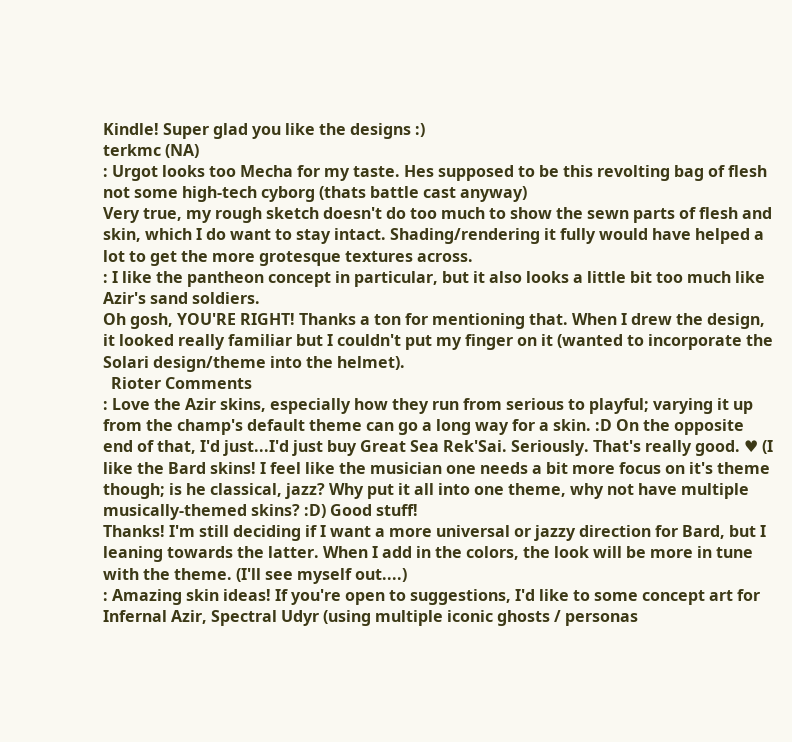Kindle! Super glad you like the designs :)
terkmc (NA)
: Urgot looks too Mecha for my taste. Hes supposed to be this revolting bag of flesh not some high-tech cyborg (thats battle cast anyway)
Very true, my rough sketch doesn't do too much to show the sewn parts of flesh and skin, which I do want to stay intact. Shading/rendering it fully would have helped a lot to get the more grotesque textures across.
: I like the pantheon concept in particular, but it also looks a little bit too much like Azir's sand soldiers.
Oh gosh, YOU'RE RIGHT! Thanks a ton for mentioning that. When I drew the design, it looked really familiar but I couldn't put my finger on it (wanted to incorporate the Solari design/theme into the helmet).
  Rioter Comments
: Love the Azir skins, especially how they run from serious to playful; varying it up from the champ's default theme can go a long way for a skin. :D On the opposite end of that, I'd just...I'd just buy Great Sea Rek'Sai. Seriously. That's really good. ♥ (I like the Bard skins! I feel like the musician one needs a bit more focus on it's theme though; is he classical, jazz? Why put it all into one theme, why not have multiple musically-themed skins? :D) Good stuff!
Thanks! I'm still deciding if I want a more universal or jazzy direction for Bard, but I leaning towards the latter. When I add in the colors, the look will be more in tune with the theme. (I'll see myself out....)
: Amazing skin ideas! If you're open to suggestions, I'd like to some concept art for Infernal Azir, Spectral Udyr (using multiple iconic ghosts / personas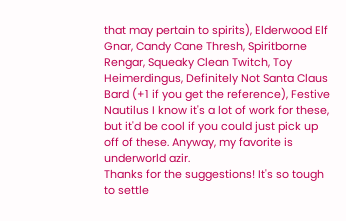that may pertain to spirits), Elderwood Elf Gnar, Candy Cane Thresh, Spiritborne Rengar, Squeaky Clean Twitch, Toy Heimerdingus, Definitely Not Santa Claus Bard (+1 if you get the reference), Festive Nautilus I know it's a lot of work for these, but it'd be cool if you could just pick up off of these. Anyway, my favorite is underworld azir.
Thanks for the suggestions! It's so tough to settle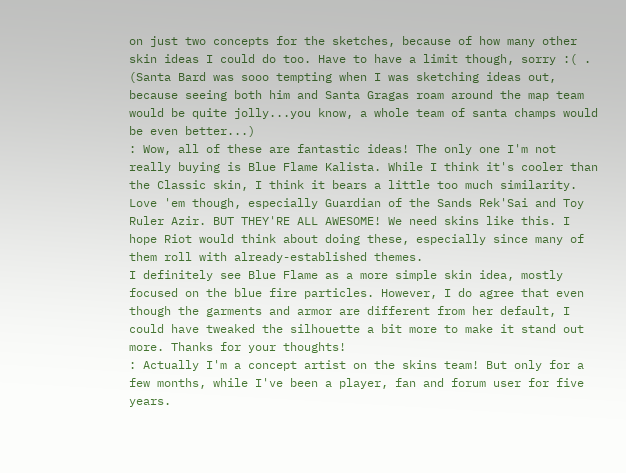on just two concepts for the sketches, because of how many other skin ideas I could do too. Have to have a limit though, sorry :( . (Santa Bard was sooo tempting when I was sketching ideas out, because seeing both him and Santa Gragas roam around the map team would be quite jolly...you know, a whole team of santa champs would be even better...)
: Wow, all of these are fantastic ideas! The only one I'm not really buying is Blue Flame Kalista. While I think it's cooler than the Classic skin, I think it bears a little too much similarity. Love 'em though, especially Guardian of the Sands Rek'Sai and Toy Ruler Azir. BUT THEY'RE ALL AWESOME! We need skins like this. I hope Riot would think about doing these, especially since many of them roll with already-established themes.
I definitely see Blue Flame as a more simple skin idea, mostly focused on the blue fire particles. However, I do agree that even though the garments and armor are different from her default, I could have tweaked the silhouette a bit more to make it stand out more. Thanks for your thoughts!
: Actually I'm a concept artist on the skins team! But only for a few months, while I've been a player, fan and forum user for five years.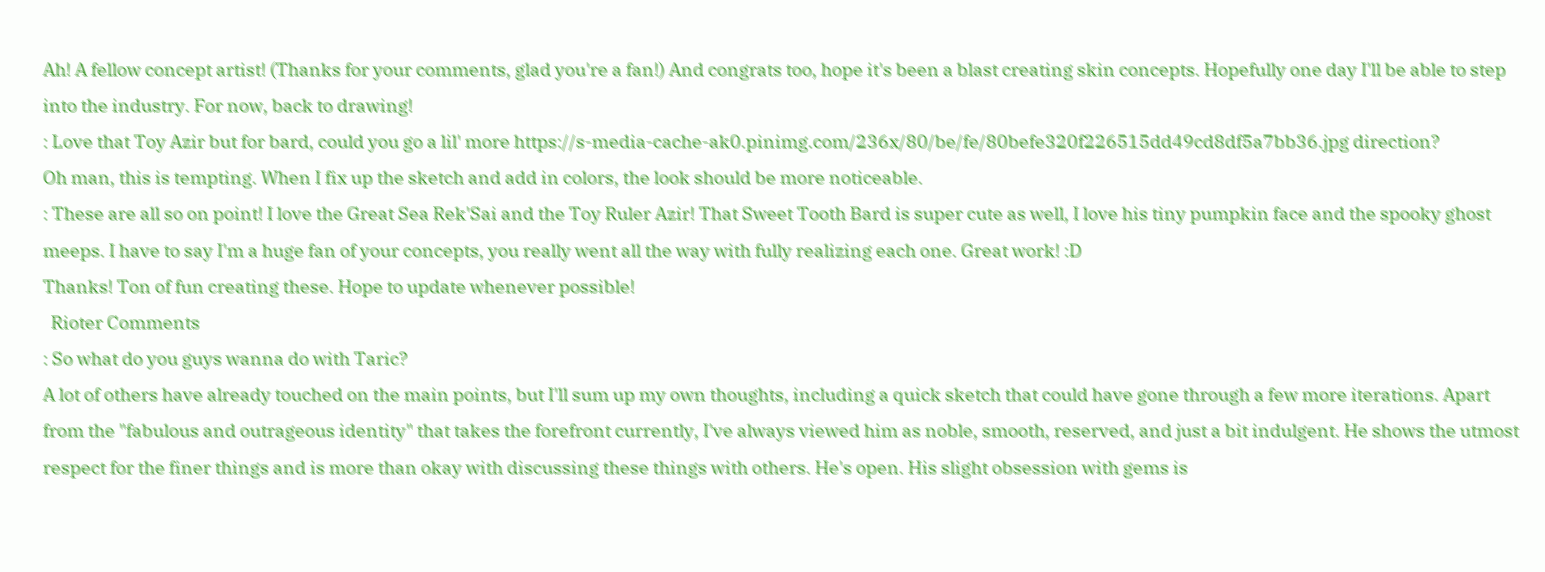Ah! A fellow concept artist! (Thanks for your comments, glad you're a fan!) And congrats too, hope it's been a blast creating skin concepts. Hopefully one day I'll be able to step into the industry. For now, back to drawing!
: Love that Toy Azir but for bard, could you go a lil' more https://s-media-cache-ak0.pinimg.com/236x/80/be/fe/80befe320f226515dd49cd8df5a7bb36.jpg direction?
Oh man, this is tempting. When I fix up the sketch and add in colors, the look should be more noticeable.
: These are all so on point! I love the Great Sea Rek'Sai and the Toy Ruler Azir! That Sweet Tooth Bard is super cute as well, I love his tiny pumpkin face and the spooky ghost meeps. I have to say I'm a huge fan of your concepts, you really went all the way with fully realizing each one. Great work! :D
Thanks! Ton of fun creating these. Hope to update whenever possible!
  Rioter Comments
: So what do you guys wanna do with Taric?
A lot of others have already touched on the main points, but I'll sum up my own thoughts, including a quick sketch that could have gone through a few more iterations. Apart from the "fabulous and outrageous identity" that takes the forefront currently, I've always viewed him as noble, smooth, reserved, and just a bit indulgent. He shows the utmost respect for the finer things and is more than okay with discussing these things with others. He's open. His slight obsession with gems is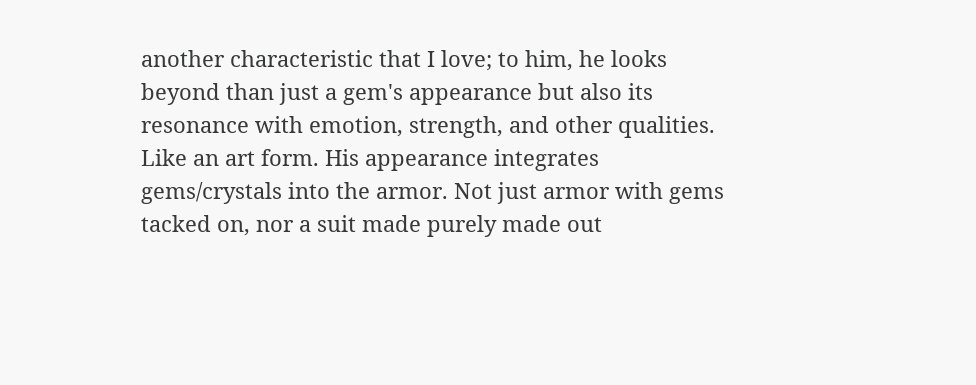another characteristic that I love; to him, he looks beyond than just a gem's appearance but also its resonance with emotion, strength, and other qualities. Like an art form. His appearance integrates gems/crystals into the armor. Not just armor with gems tacked on, nor a suit made purely made out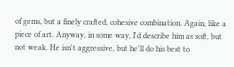of gems, but a finely crafted, cohesive combination. Again, like a piece of art. Anyway, in some way, I'd describe him as soft, but not weak. He isn't aggressive, but he'll do his best to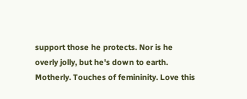support those he protects. Nor is he overly jolly, but he's down to earth. Motherly. Touches of femininity. Love this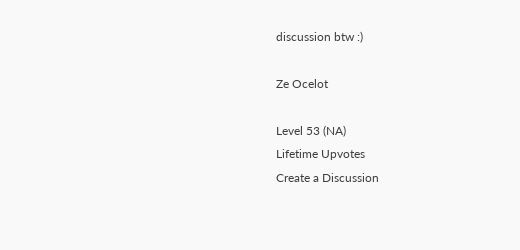discussion btw :)

Ze Ocelot

Level 53 (NA)
Lifetime Upvotes
Create a Discussion